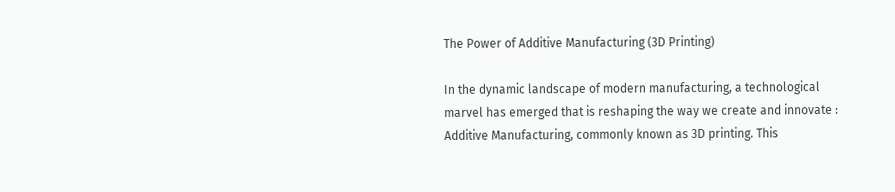The Power of Additive Manufacturing (3D Printing)

In the dynamic landscape of modern manufacturing, a technological marvel has emerged that is reshaping the way we create and innovate : Additive Manufacturing, commonly known as 3D printing. This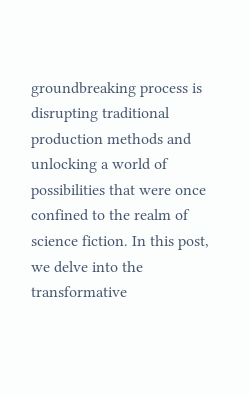groundbreaking process is disrupting traditional production methods and unlocking a world of possibilities that were once confined to the realm of science fiction. In this post, we delve into the transformative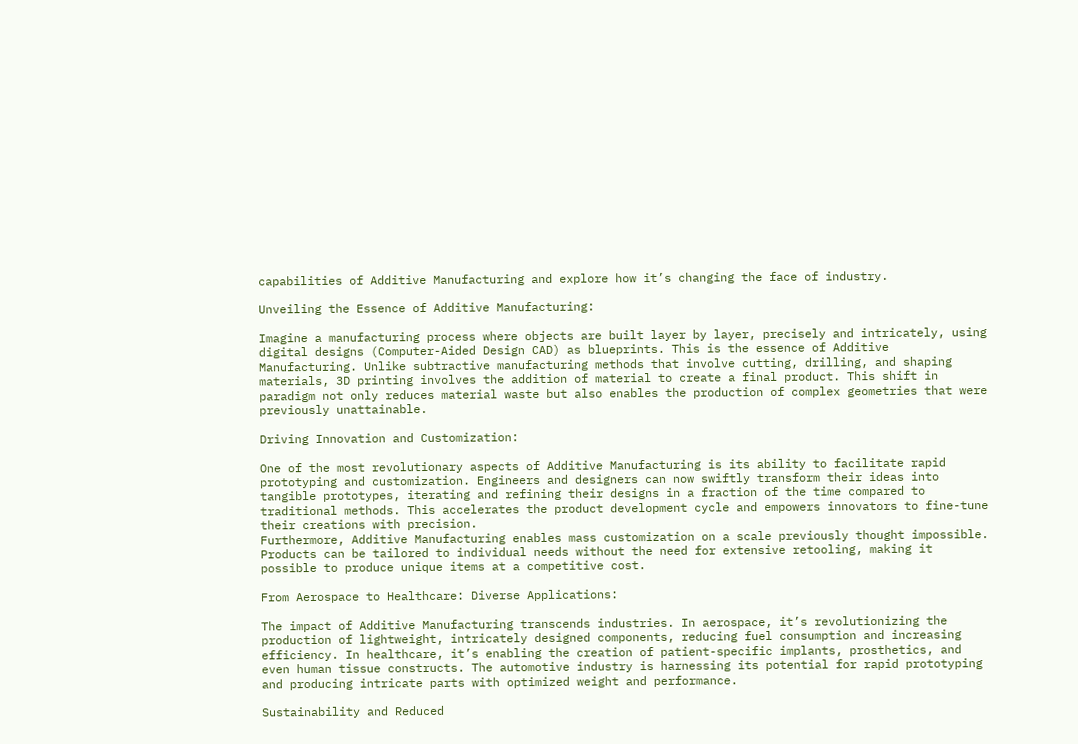capabilities of Additive Manufacturing and explore how it’s changing the face of industry.

Unveiling the Essence of Additive Manufacturing:

Imagine a manufacturing process where objects are built layer by layer, precisely and intricately, using digital designs (Computer-Aided Design CAD) as blueprints. This is the essence of Additive Manufacturing. Unlike subtractive manufacturing methods that involve cutting, drilling, and shaping materials, 3D printing involves the addition of material to create a final product. This shift in paradigm not only reduces material waste but also enables the production of complex geometries that were previously unattainable.

Driving Innovation and Customization:

One of the most revolutionary aspects of Additive Manufacturing is its ability to facilitate rapid prototyping and customization. Engineers and designers can now swiftly transform their ideas into tangible prototypes, iterating and refining their designs in a fraction of the time compared to traditional methods. This accelerates the product development cycle and empowers innovators to fine-tune their creations with precision.
Furthermore, Additive Manufacturing enables mass customization on a scale previously thought impossible. Products can be tailored to individual needs without the need for extensive retooling, making it possible to produce unique items at a competitive cost.

From Aerospace to Healthcare: Diverse Applications:

The impact of Additive Manufacturing transcends industries. In aerospace, it’s revolutionizing the production of lightweight, intricately designed components, reducing fuel consumption and increasing efficiency. In healthcare, it’s enabling the creation of patient-specific implants, prosthetics, and even human tissue constructs. The automotive industry is harnessing its potential for rapid prototyping and producing intricate parts with optimized weight and performance.

Sustainability and Reduced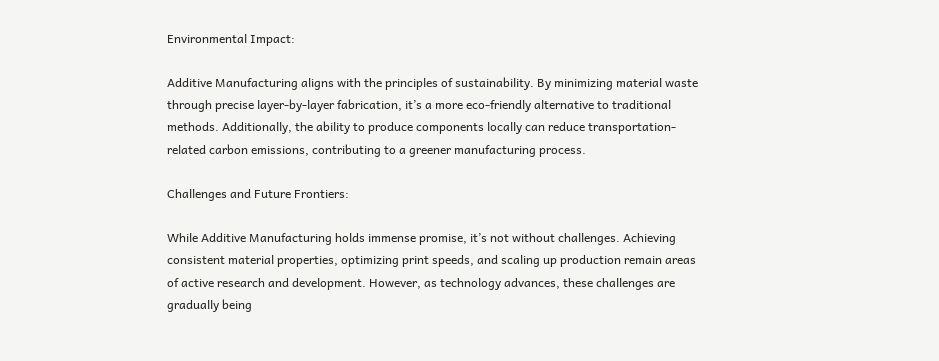Environmental Impact:

Additive Manufacturing aligns with the principles of sustainability. By minimizing material waste through precise layer-by-layer fabrication, it’s a more eco-friendly alternative to traditional methods. Additionally, the ability to produce components locally can reduce transportation-related carbon emissions, contributing to a greener manufacturing process.

Challenges and Future Frontiers:

While Additive Manufacturing holds immense promise, it’s not without challenges. Achieving consistent material properties, optimizing print speeds, and scaling up production remain areas of active research and development. However, as technology advances, these challenges are gradually being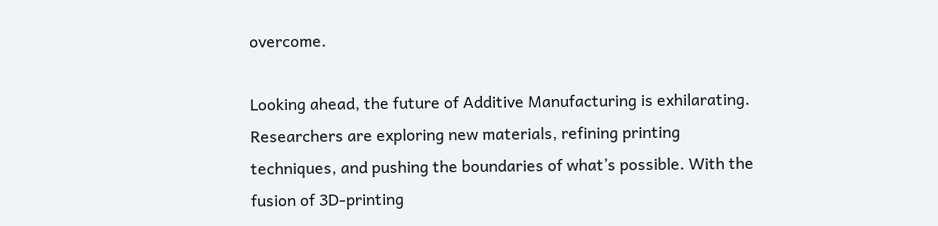overcome.

Looking ahead, the future of Additive Manufacturing is exhilarating. Researchers are exploring new materials, refining printing techniques, and pushing the boundaries of what’s possible. With the fusion of 3D-printing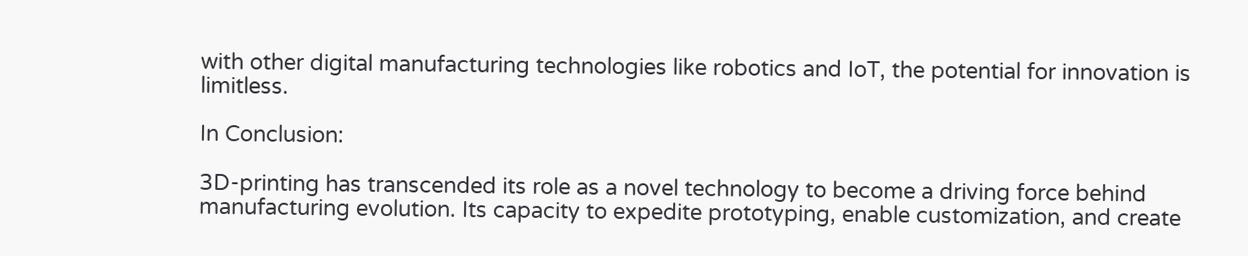with other digital manufacturing technologies like robotics and IoT, the potential for innovation is limitless.

In Conclusion:

3D-printing has transcended its role as a novel technology to become a driving force behind manufacturing evolution. Its capacity to expedite prototyping, enable customization, and create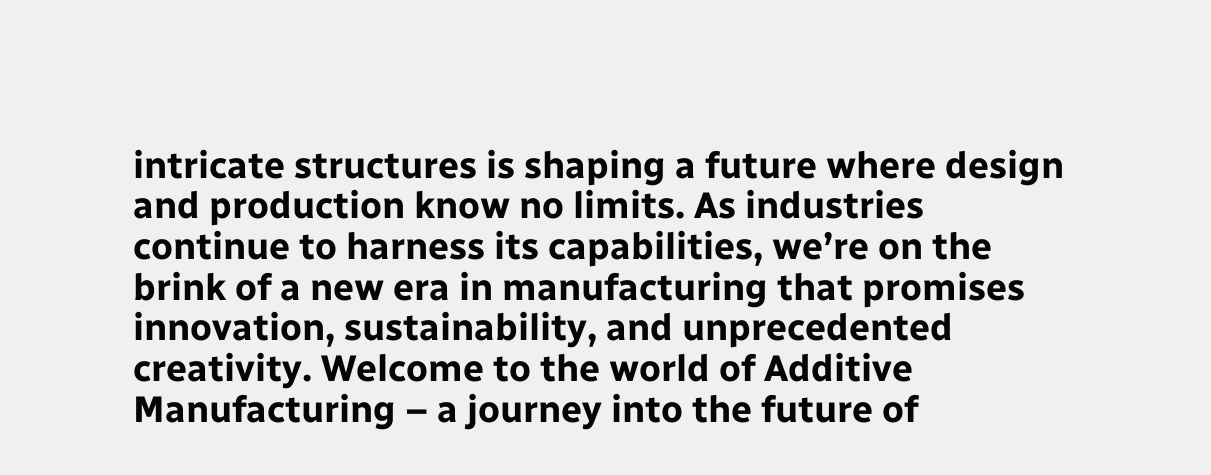intricate structures is shaping a future where design and production know no limits. As industries continue to harness its capabilities, we’re on the brink of a new era in manufacturing that promises innovation, sustainability, and unprecedented creativity. Welcome to the world of Additive Manufacturing – a journey into the future of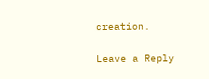creation.

Leave a Reply